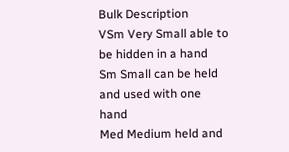Bulk Description
VSm Very Small able to be hidden in a hand
Sm Small can be held and used with one hand
Med Medium held and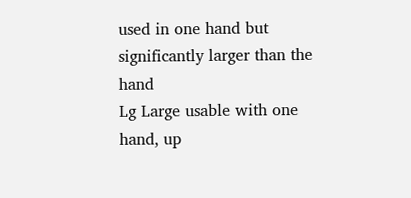used in one hand but significantly larger than the hand
Lg Large usable with one hand, up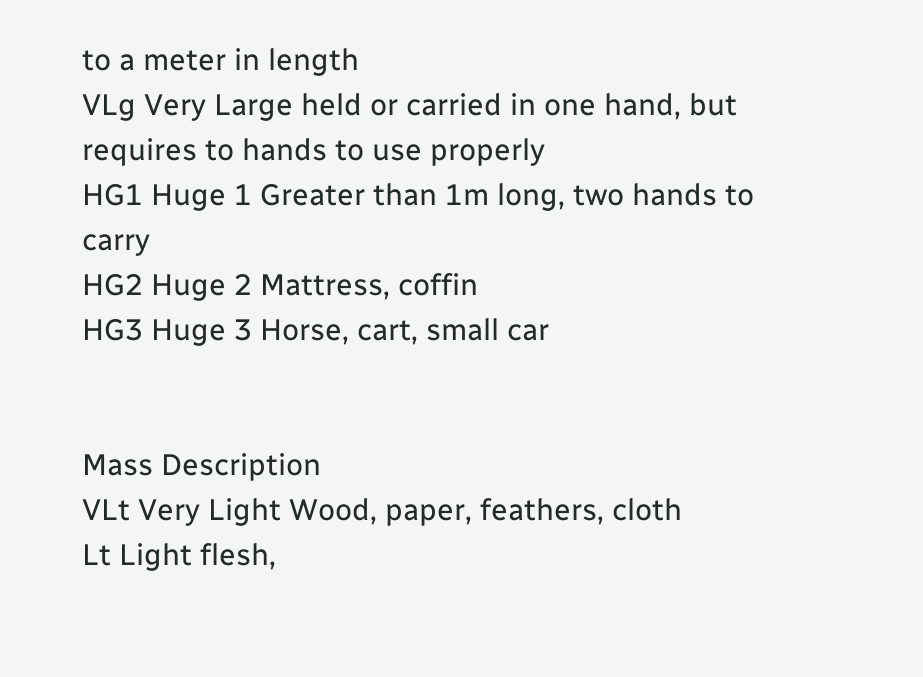to a meter in length
VLg Very Large held or carried in one hand, but requires to hands to use properly
HG1 Huge 1 Greater than 1m long, two hands to carry
HG2 Huge 2 Mattress, coffin
HG3 Huge 3 Horse, cart, small car


Mass Description
VLt Very Light Wood, paper, feathers, cloth
Lt Light flesh,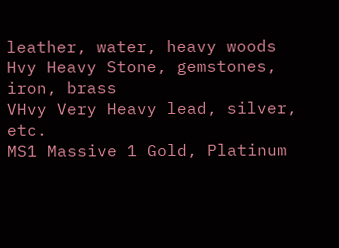leather, water, heavy woods
Hvy Heavy Stone, gemstones, iron, brass
VHvy Very Heavy lead, silver, etc.
MS1 Massive 1 Gold, Platinum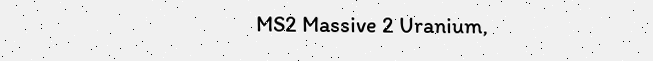MS2 Massive 2 Uranium,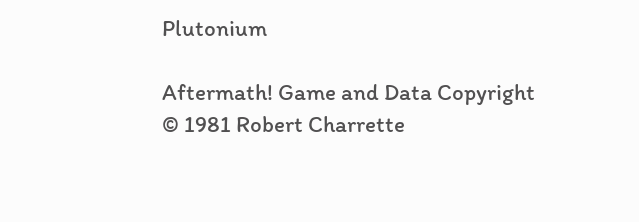Plutonium

Aftermath! Game and Data Copyright © 1981 Robert Charrette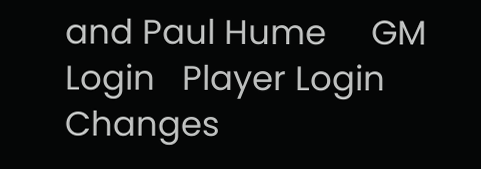and Paul Hume     GM Login   Player Login       Changes